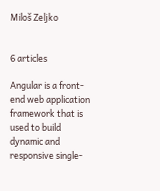Miloš Zeljko


6 articles

Angular is a front-end web application framework that is used to build dynamic and responsive single-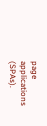page applications (SPAs).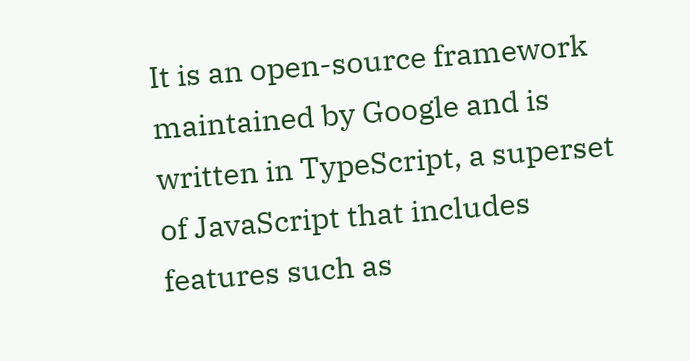It is an open-source framework maintained by Google and is written in TypeScript, a superset of JavaScript that includes features such as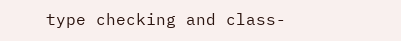type checking and class-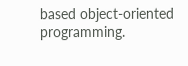based object-oriented programming.